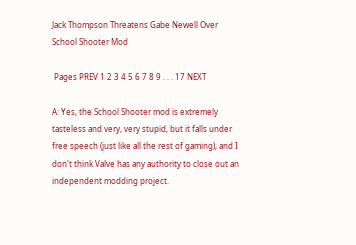Jack Thompson Threatens Gabe Newell Over School Shooter Mod

 Pages PREV 1 2 3 4 5 6 7 8 9 . . . 17 NEXT

A: Yes, the School Shooter mod is extremely tasteless and very, very stupid, but it falls under free speech (just like all the rest of gaming), and I don't think Valve has any authority to close out an independent modding project.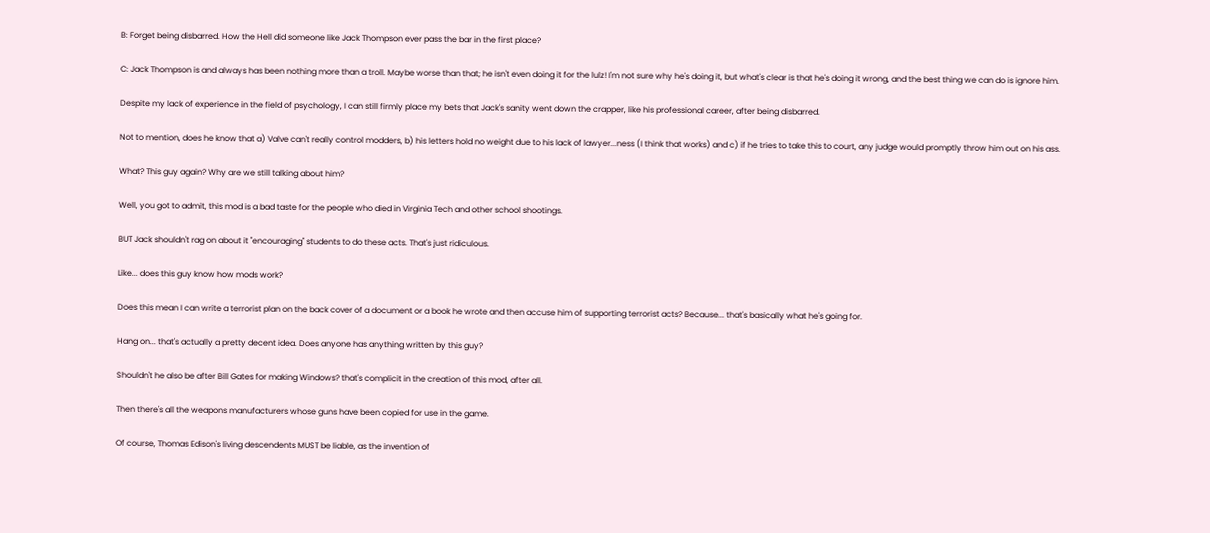B: Forget being disbarred. How the Hell did someone like Jack Thompson ever pass the bar in the first place?

C: Jack Thompson is and always has been nothing more than a troll. Maybe worse than that; he isn't even doing it for the lulz! I'm not sure why he's doing it, but what's clear is that he's doing it wrong, and the best thing we can do is ignore him.

Despite my lack of experience in the field of psychology, I can still firmly place my bets that Jack's sanity went down the crapper, like his professional career, after being disbarred.

Not to mention, does he know that a) Valve can't really control modders, b) his letters hold no weight due to his lack of lawyer...ness (I think that works) and c) if he tries to take this to court, any judge would promptly throw him out on his ass.

What? This guy again? Why are we still talking about him?

Well, you got to admit, this mod is a bad taste for the people who died in Virginia Tech and other school shootings.

BUT Jack shouldn't rag on about it "encouraging" students to do these acts. That's just ridiculous.

Like... does this guy know how mods work?

Does this mean I can write a terrorist plan on the back cover of a document or a book he wrote and then accuse him of supporting terrorist acts? Because... that's basically what he's going for.

Hang on... that's actually a pretty decent idea. Does anyone has anything written by this guy?

Shouldn't he also be after Bill Gates for making Windows? that's complicit in the creation of this mod, after all.

Then there's all the weapons manufacturers whose guns have been copied for use in the game.

Of course, Thomas Edison's living descendents MUST be liable, as the invention of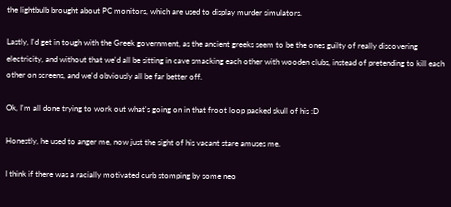the lightbulb brought about PC monitors, which are used to display murder simulators.

Lastly, I'd get in tough with the Greek government, as the ancient greeks seem to be the ones guilty of really discovering electricity, and without that we'd all be sitting in cave smacking each other with wooden clubs, instead of pretending to kill each other on screens, and we'd obviously all be far better off.

Ok, I'm all done trying to work out what's going on in that froot loop packed skull of his :D

Honestly, he used to anger me, now just the sight of his vacant stare amuses me.

I think if there was a racially motivated curb stomping by some neo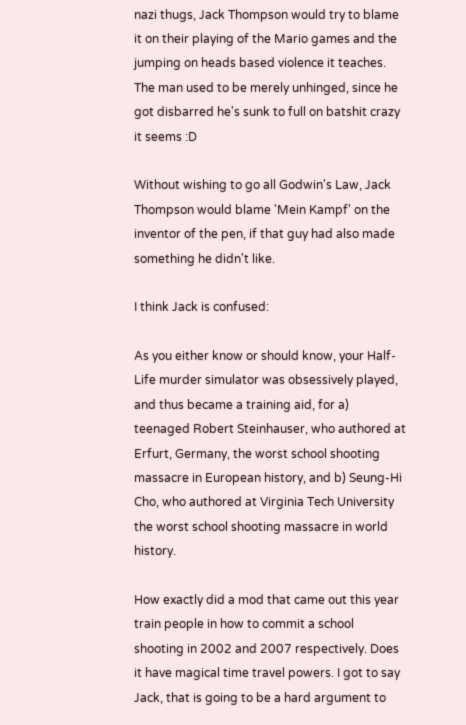nazi thugs, Jack Thompson would try to blame it on their playing of the Mario games and the jumping on heads based violence it teaches. The man used to be merely unhinged, since he got disbarred he's sunk to full on batshit crazy it seems :D

Without wishing to go all Godwin's Law, Jack Thompson would blame 'Mein Kampf' on the inventor of the pen, if that guy had also made something he didn't like.

I think Jack is confused:

As you either know or should know, your Half-Life murder simulator was obsessively played, and thus became a training aid, for a) teenaged Robert Steinhauser, who authored at Erfurt, Germany, the worst school shooting massacre in European history, and b) Seung-Hi Cho, who authored at Virginia Tech University the worst school shooting massacre in world history.

How exactly did a mod that came out this year train people in how to commit a school shooting in 2002 and 2007 respectively. Does it have magical time travel powers. I got to say Jack, that is going to be a hard argument to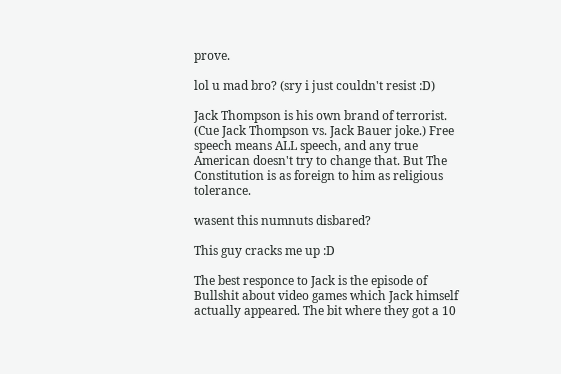prove.

lol u mad bro? (sry i just couldn't resist :D)

Jack Thompson is his own brand of terrorist. (Cue Jack Thompson vs. Jack Bauer joke.) Free speech means ALL speech, and any true American doesn't try to change that. But The Constitution is as foreign to him as religious tolerance.

wasent this numnuts disbared?

This guy cracks me up :D

The best responce to Jack is the episode of Bullshit about video games which Jack himself actually appeared. The bit where they got a 10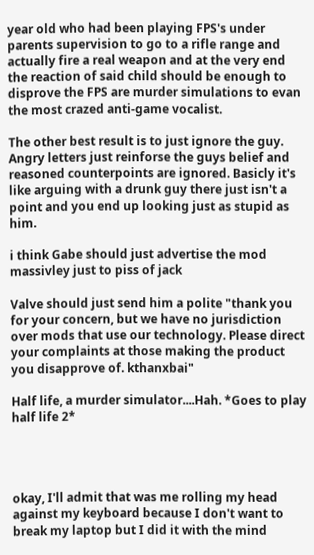year old who had been playing FPS's under parents supervision to go to a rifle range and actually fire a real weapon and at the very end the reaction of said child should be enough to disprove the FPS are murder simulations to evan the most crazed anti-game vocalist.

The other best result is to just ignore the guy. Angry letters just reinforse the guys belief and reasoned counterpoints are ignored. Basicly it's like arguing with a drunk guy there just isn't a point and you end up looking just as stupid as him.

i think Gabe should just advertise the mod massivley just to piss of jack

Valve should just send him a polite "thank you for your concern, but we have no jurisdiction over mods that use our technology. Please direct your complaints at those making the product you disapprove of. kthanxbai"

Half life, a murder simulator....Hah. *Goes to play half life 2*




okay, I'll admit that was me rolling my head against my keyboard because I don't want to break my laptop but I did it with the mind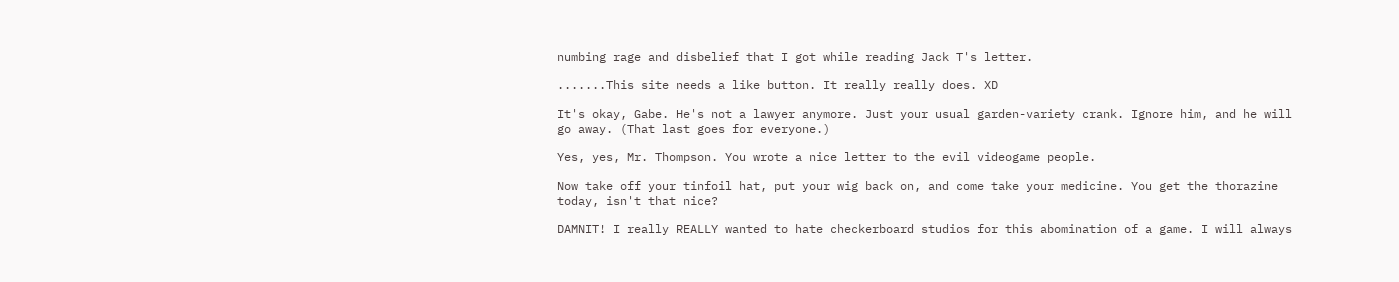numbing rage and disbelief that I got while reading Jack T's letter.

.......This site needs a like button. It really really does. XD

It's okay, Gabe. He's not a lawyer anymore. Just your usual garden-variety crank. Ignore him, and he will go away. (That last goes for everyone.)

Yes, yes, Mr. Thompson. You wrote a nice letter to the evil videogame people.

Now take off your tinfoil hat, put your wig back on, and come take your medicine. You get the thorazine today, isn't that nice?

DAMNIT! I really REALLY wanted to hate checkerboard studios for this abomination of a game. I will always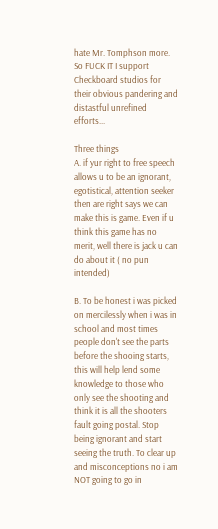hate Mr. Tomphson more. So FUCK IT I support Checkboard studios for their obvious pandering and distastful unrefined efforts...

Three things
A. if yur right to free speech allows u to be an ignorant, egotistical, attention seeker then are right says we can make this is game. Even if u think this game has no merit, well there is jack u can do about it ( no pun intended)

B. To be honest i was picked on mercilessly when i was in school and most times people don't see the parts before the shooing starts, this will help lend some knowledge to those who only see the shooting and think it is all the shooters fault going postal. Stop being ignorant and start seeing the truth. To clear up and misconceptions no i am NOT going to go in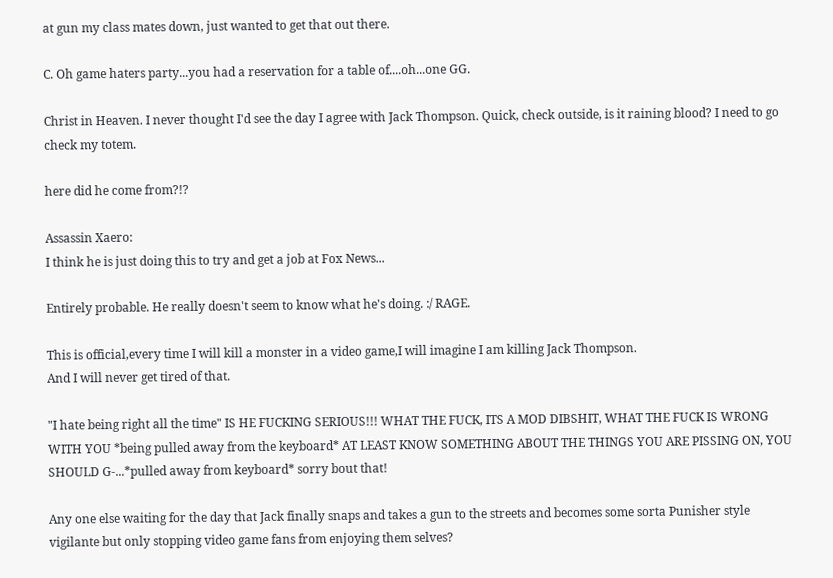at gun my class mates down, just wanted to get that out there.

C. Oh game haters party...you had a reservation for a table of....oh...one GG.

Christ in Heaven. I never thought I'd see the day I agree with Jack Thompson. Quick, check outside, is it raining blood? I need to go check my totem.

here did he come from?!?

Assassin Xaero:
I think he is just doing this to try and get a job at Fox News...

Entirely probable. He really doesn't seem to know what he's doing. :/ RAGE.

This is official,every time I will kill a monster in a video game,I will imagine I am killing Jack Thompson.
And I will never get tired of that.

"I hate being right all the time" IS HE FUCKING SERIOUS!!! WHAT THE FUCK, ITS A MOD DIBSHIT, WHAT THE FUCK IS WRONG WITH YOU *being pulled away from the keyboard* AT LEAST KNOW SOMETHING ABOUT THE THINGS YOU ARE PISSING ON, YOU SHOULD G-...*pulled away from keyboard* sorry bout that!

Any one else waiting for the day that Jack finally snaps and takes a gun to the streets and becomes some sorta Punisher style vigilante but only stopping video game fans from enjoying them selves?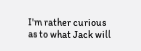I'm rather curious as to what Jack will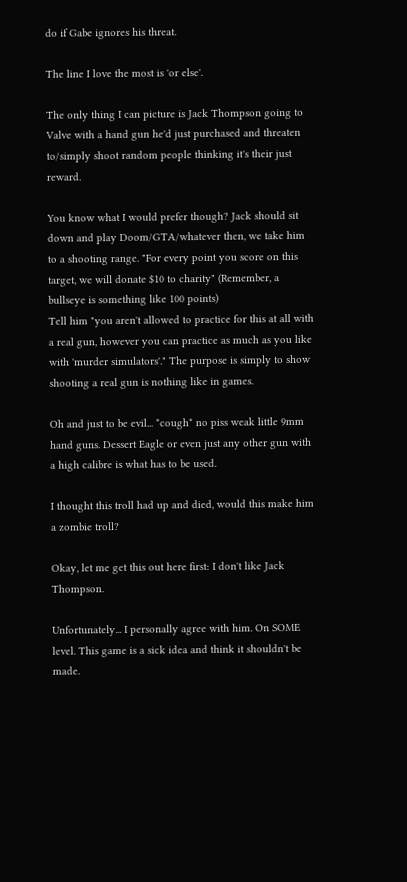do if Gabe ignores his threat.

The line I love the most is 'or else'.

The only thing I can picture is Jack Thompson going to Valve with a hand gun he'd just purchased and threaten to/simply shoot random people thinking it's their just reward.

You know what I would prefer though? Jack should sit down and play Doom/GTA/whatever then, we take him to a shooting range. "For every point you score on this target, we will donate $10 to charity" (Remember, a bullseye is something like 100 points)
Tell him "you aren't allowed to practice for this at all with a real gun, however you can practice as much as you like with 'murder simulators'." The purpose is simply to show shooting a real gun is nothing like in games.

Oh and just to be evil... *cough* no piss weak little 9mm hand guns. Dessert Eagle or even just any other gun with a high calibre is what has to be used.

I thought this troll had up and died, would this make him a zombie troll?

Okay, let me get this out here first: I don't like Jack Thompson.

Unfortunately... I personally agree with him. On SOME level. This game is a sick idea and think it shouldn't be made.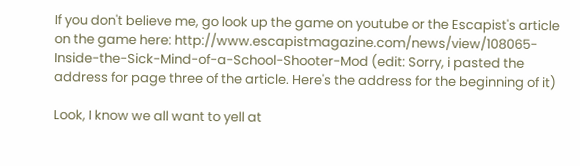If you don't believe me, go look up the game on youtube or the Escapist's article on the game here: http://www.escapistmagazine.com/news/view/108065-Inside-the-Sick-Mind-of-a-School-Shooter-Mod (edit: Sorry, i pasted the address for page three of the article. Here's the address for the beginning of it)

Look, I know we all want to yell at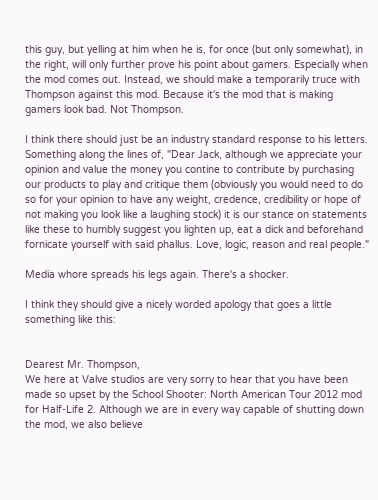this guy, but yelling at him when he is, for once (but only somewhat), in the right, will only further prove his point about gamers. Especially when the mod comes out. Instead, we should make a temporarily truce with Thompson against this mod. Because it's the mod that is making gamers look bad. Not Thompson.

I think there should just be an industry standard response to his letters. Something along the lines of, "Dear Jack, although we appreciate your opinion and value the money you contine to contribute by purchasing our products to play and critique them (obviously you would need to do so for your opinion to have any weight, credence, credibility or hope of not making you look like a laughing stock) it is our stance on statements like these to humbly suggest you lighten up, eat a dick and beforehand fornicate yourself with said phallus. Love, logic, reason and real people."

Media whore spreads his legs again. There's a shocker.

I think they should give a nicely worded apology that goes a little something like this:


Dearest Mr. Thompson,
We here at Valve studios are very sorry to hear that you have been made so upset by the School Shooter: North American Tour 2012 mod for Half-Life 2. Although we are in every way capable of shutting down the mod, we also believe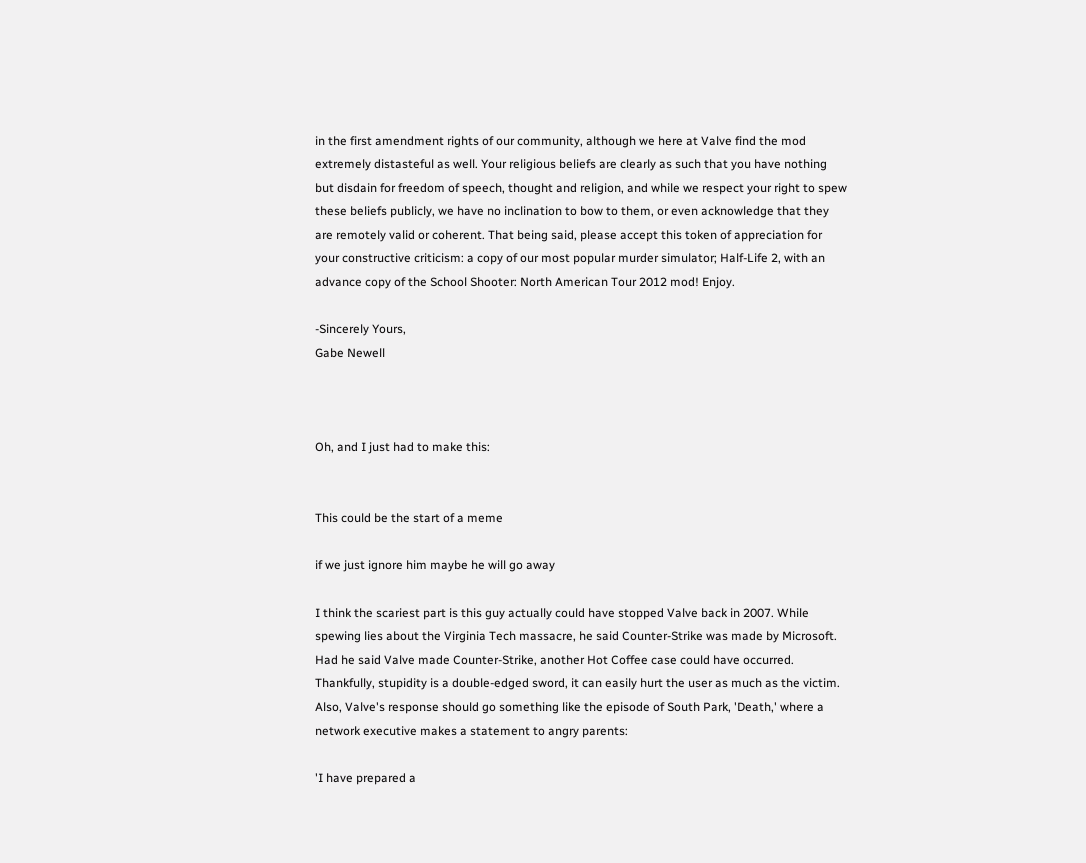in the first amendment rights of our community, although we here at Valve find the mod extremely distasteful as well. Your religious beliefs are clearly as such that you have nothing but disdain for freedom of speech, thought and religion, and while we respect your right to spew these beliefs publicly, we have no inclination to bow to them, or even acknowledge that they are remotely valid or coherent. That being said, please accept this token of appreciation for your constructive criticism: a copy of our most popular murder simulator; Half-Life 2, with an advance copy of the School Shooter: North American Tour 2012 mod! Enjoy.

-Sincerely Yours,
Gabe Newell



Oh, and I just had to make this:


This could be the start of a meme

if we just ignore him maybe he will go away

I think the scariest part is this guy actually could have stopped Valve back in 2007. While spewing lies about the Virginia Tech massacre, he said Counter-Strike was made by Microsoft. Had he said Valve made Counter-Strike, another Hot Coffee case could have occurred. Thankfully, stupidity is a double-edged sword, it can easily hurt the user as much as the victim. Also, Valve's response should go something like the episode of South Park, 'Death,' where a network executive makes a statement to angry parents:

'I have prepared a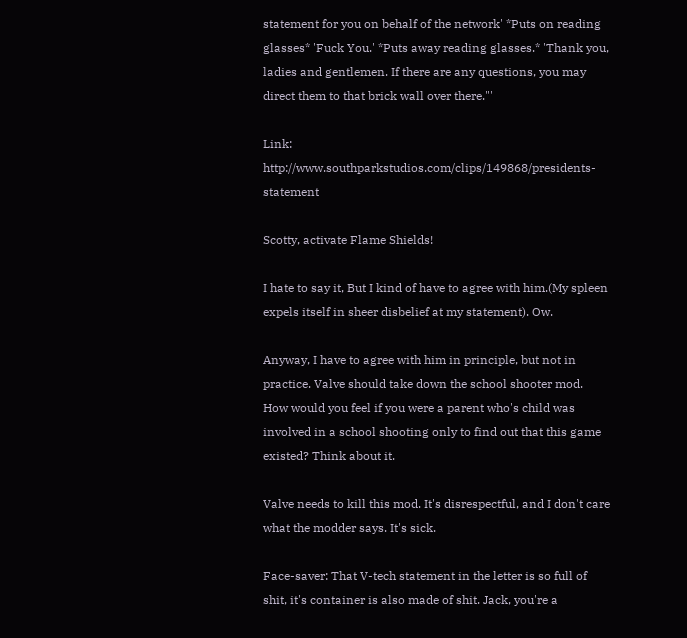statement for you on behalf of the network' *Puts on reading glasses* 'Fuck You.' *Puts away reading glasses.* 'Thank you, ladies and gentlemen. If there are any questions, you may direct them to that brick wall over there."'

Link: http://www.southparkstudios.com/clips/149868/presidents-statement

Scotty, activate Flame Shields!

I hate to say it, But I kind of have to agree with him.(My spleen expels itself in sheer disbelief at my statement). Ow.

Anyway, I have to agree with him in principle, but not in practice. Valve should take down the school shooter mod. How would you feel if you were a parent who's child was involved in a school shooting only to find out that this game existed? Think about it.

Valve needs to kill this mod. It's disrespectful, and I don't care what the modder says. It's sick.

Face-saver: That V-tech statement in the letter is so full of shit, it's container is also made of shit. Jack, you're a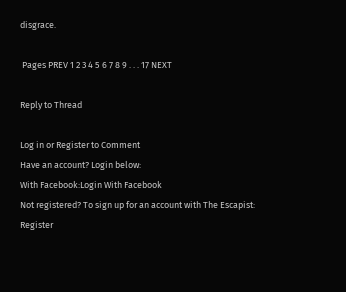disgrace.

 Pages PREV 1 2 3 4 5 6 7 8 9 . . . 17 NEXT

Reply to Thread

Log in or Register to Comment
Have an account? Login below:
With Facebook:Login With Facebook
Not registered? To sign up for an account with The Escapist:
Register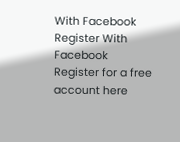With Facebook
Register With Facebook
Register for a free account here